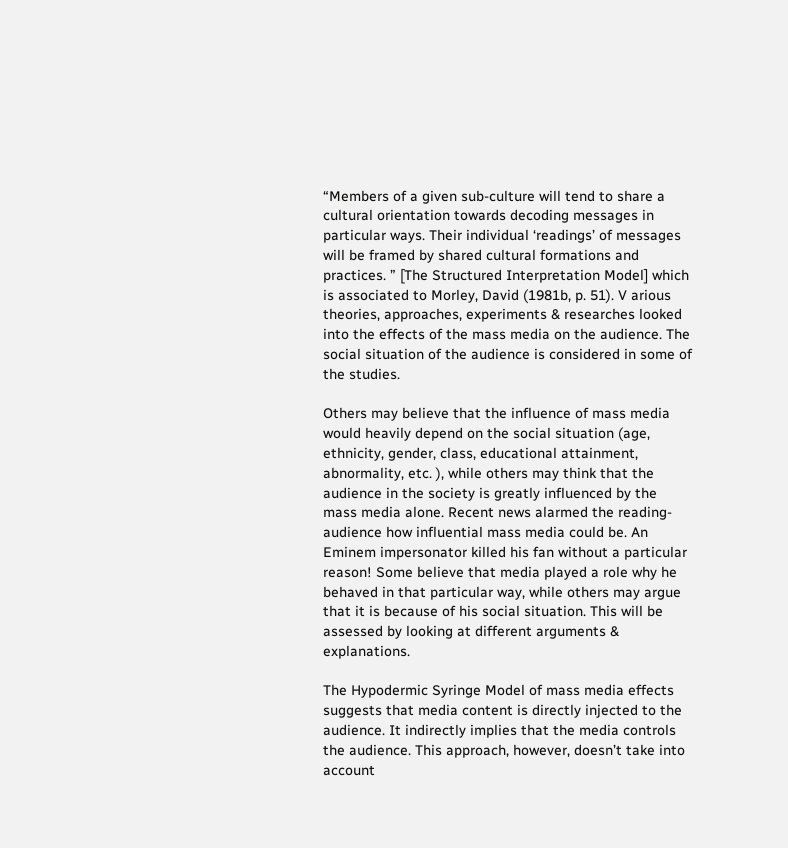“Members of a given sub-culture will tend to share a cultural orientation towards decoding messages in particular ways. Their individual ‘readings’ of messages will be framed by shared cultural formations and practices. ” [The Structured Interpretation Model] which is associated to Morley, David (1981b, p. 51). V arious theories, approaches, experiments & researches looked into the effects of the mass media on the audience. The social situation of the audience is considered in some of the studies.

Others may believe that the influence of mass media would heavily depend on the social situation (age, ethnicity, gender, class, educational attainment, abnormality, etc. ), while others may think that the audience in the society is greatly influenced by the mass media alone. Recent news alarmed the reading-audience how influential mass media could be. An Eminem impersonator killed his fan without a particular reason! Some believe that media played a role why he behaved in that particular way, while others may argue that it is because of his social situation. This will be assessed by looking at different arguments & explanations.

The Hypodermic Syringe Model of mass media effects suggests that media content is directly injected to the audience. It indirectly implies that the media controls the audience. This approach, however, doesn’t take into account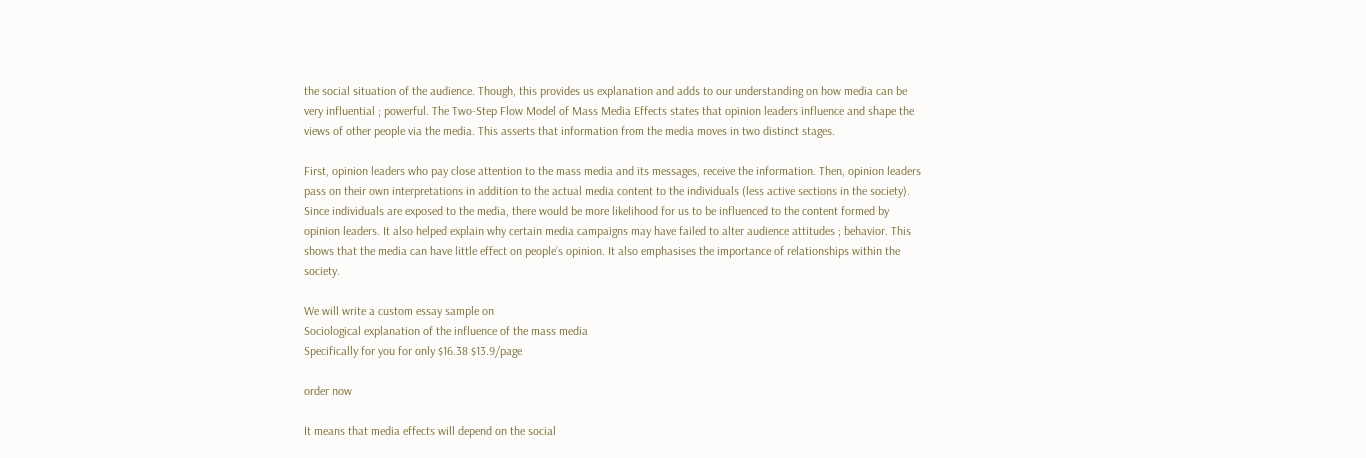the social situation of the audience. Though, this provides us explanation and adds to our understanding on how media can be very influential ; powerful. The Two-Step Flow Model of Mass Media Effects states that opinion leaders influence and shape the views of other people via the media. This asserts that information from the media moves in two distinct stages.

First, opinion leaders who pay close attention to the mass media and its messages, receive the information. Then, opinion leaders pass on their own interpretations in addition to the actual media content to the individuals (less active sections in the society). Since individuals are exposed to the media, there would be more likelihood for us to be influenced to the content formed by opinion leaders. It also helped explain why certain media campaigns may have failed to alter audience attitudes ; behavior. This shows that the media can have little effect on people’s opinion. It also emphasises the importance of relationships within the society.

We will write a custom essay sample on
Sociological explanation of the influence of the mass media
Specifically for you for only $16.38 $13.9/page

order now

It means that media effects will depend on the social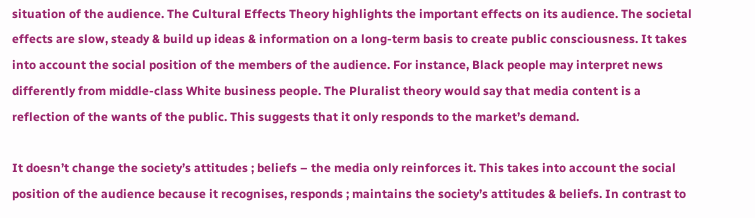situation of the audience. The Cultural Effects Theory highlights the important effects on its audience. The societal effects are slow, steady & build up ideas & information on a long-term basis to create public consciousness. It takes into account the social position of the members of the audience. For instance, Black people may interpret news differently from middle-class White business people. The Pluralist theory would say that media content is a reflection of the wants of the public. This suggests that it only responds to the market’s demand.

It doesn’t change the society’s attitudes ; beliefs – the media only reinforces it. This takes into account the social position of the audience because it recognises, responds ; maintains the society’s attitudes & beliefs. In contrast to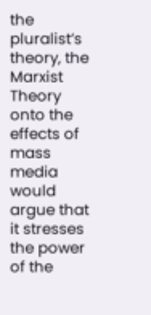the pluralist’s theory, the Marxist Theory onto the effects of mass media would argue that it stresses the power of the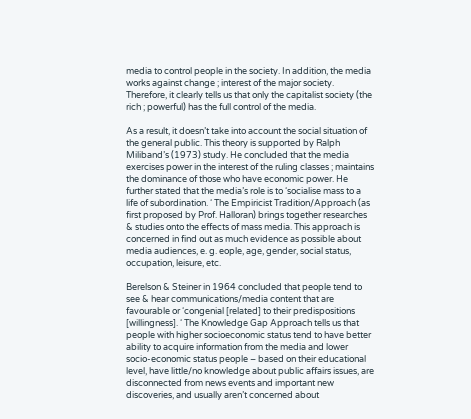media to control people in the society. In addition, the media works against change ; interest of the major society. Therefore, it clearly tells us that only the capitalist society (the rich ; powerful) has the full control of the media.

As a result, it doesn’t take into account the social situation of the general public. This theory is supported by Ralph Miliband’s (1973) study. He concluded that the media exercises power in the interest of the ruling classes ; maintains the dominance of those who have economic power. He further stated that the media’s role is to ‘socialise mass to a life of subordination. ‘ The Empiricist Tradition/Approach (as first proposed by Prof. Halloran) brings together researches & studies onto the effects of mass media. This approach is concerned in find out as much evidence as possible about media audiences, e. g. eople, age, gender, social status, occupation, leisure, etc.

Berelson & Steiner in 1964 concluded that people tend to see & hear communications/media content that are favourable or ‘congenial [related] to their predispositions [willingness]. ‘ The Knowledge Gap Approach tells us that people with higher socioeconomic status tend to have better ability to acquire information from the media and lower socio-economic status people – based on their educational level, have little/no knowledge about public affairs issues, are disconnected from news events and important new discoveries, and usually aren’t concerned about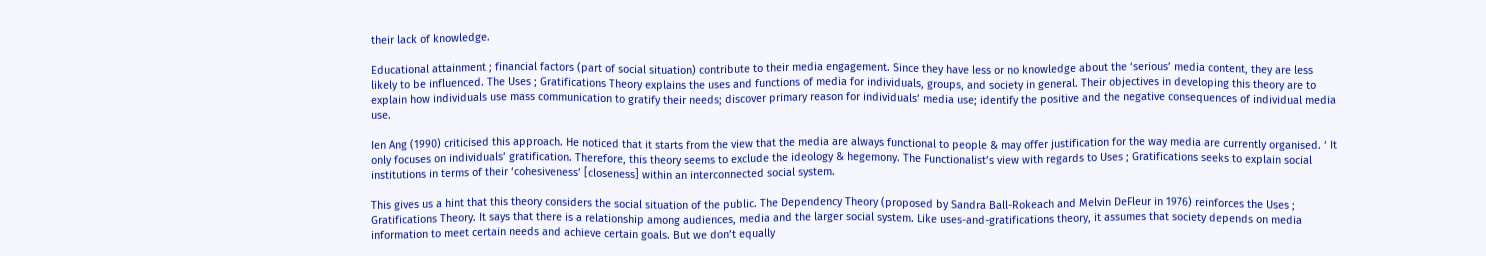their lack of knowledge.

Educational attainment ; financial factors (part of social situation) contribute to their media engagement. Since they have less or no knowledge about the ‘serious’ media content, they are less likely to be influenced. The Uses ; Gratifications Theory explains the uses and functions of media for individuals, groups, and society in general. Their objectives in developing this theory are to explain how individuals use mass communication to gratify their needs; discover primary reason for individuals’ media use; identify the positive and the negative consequences of individual media use.

Ien Ang (1990) criticised this approach. He noticed that it starts from the view that the media are always functional to people & may offer justification for the way media are currently organised. ‘ It only focuses on individuals’ gratification. Therefore, this theory seems to exclude the ideology & hegemony. The Functionalist’s view with regards to Uses ; Gratifications seeks to explain social institutions in terms of their ‘cohesiveness’ [closeness] within an interconnected social system.

This gives us a hint that this theory considers the social situation of the public. The Dependency Theory (proposed by Sandra Ball-Rokeach and Melvin DeFleur in 1976) reinforces the Uses ; Gratifications Theory. It says that there is a relationship among audiences, media and the larger social system. Like uses-and-gratifications theory, it assumes that society depends on media information to meet certain needs and achieve certain goals. But we don’t equally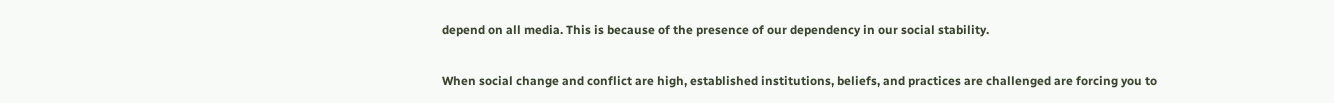depend on all media. This is because of the presence of our dependency in our social stability.

When social change and conflict are high, established institutions, beliefs, and practices are challenged are forcing you to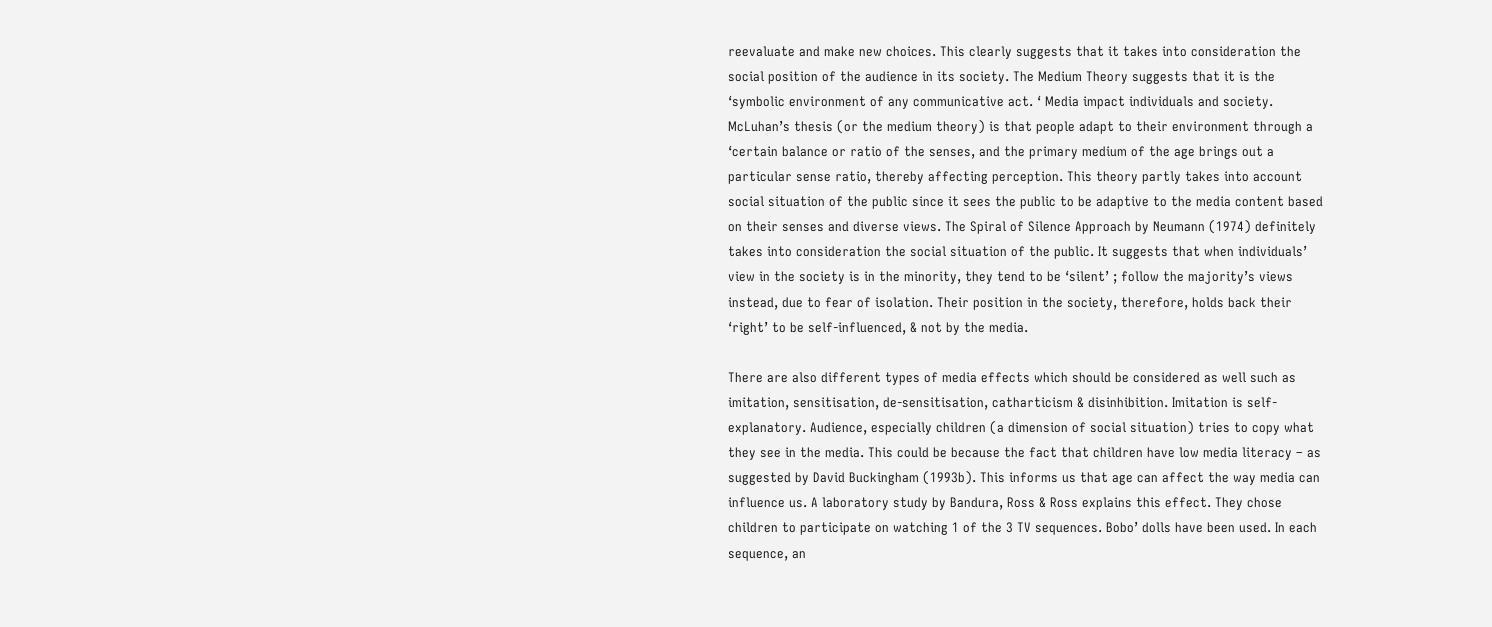reevaluate and make new choices. This clearly suggests that it takes into consideration the social position of the audience in its society. The Medium Theory suggests that it is the ‘symbolic environment of any communicative act. ‘ Media impact individuals and society. McLuhan’s thesis (or the medium theory) is that people adapt to their environment through a ‘certain balance or ratio of the senses, and the primary medium of the age brings out a particular sense ratio, thereby affecting perception. This theory partly takes into account social situation of the public since it sees the public to be adaptive to the media content based on their senses and diverse views. The Spiral of Silence Approach by Neumann (1974) definitely takes into consideration the social situation of the public. It suggests that when individuals’ view in the society is in the minority, they tend to be ‘silent’ ; follow the majority’s views instead, due to fear of isolation. Their position in the society, therefore, holds back their ‘right’ to be self-influenced, & not by the media.

There are also different types of media effects which should be considered as well such as imitation, sensitisation, de-sensitisation, catharticism & disinhibition. Imitation is self-explanatory. Audience, especially children (a dimension of social situation) tries to copy what they see in the media. This could be because the fact that children have low media literacy – as suggested by David Buckingham (1993b). This informs us that age can affect the way media can influence us. A laboratory study by Bandura, Ross & Ross explains this effect. They chose children to participate on watching 1 of the 3 TV sequences. Bobo’ dolls have been used. In each sequence, an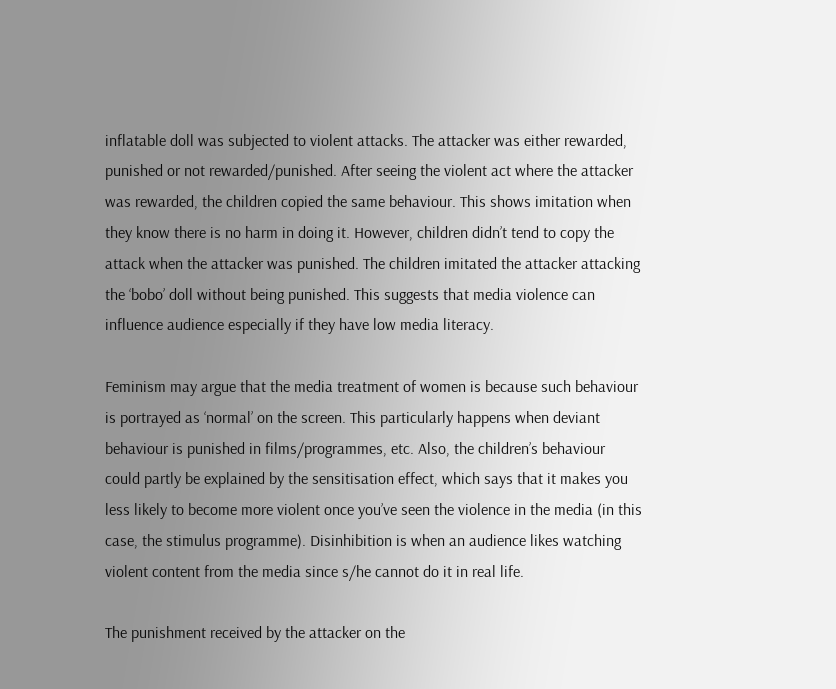inflatable doll was subjected to violent attacks. The attacker was either rewarded, punished or not rewarded/punished. After seeing the violent act where the attacker was rewarded, the children copied the same behaviour. This shows imitation when they know there is no harm in doing it. However, children didn’t tend to copy the attack when the attacker was punished. The children imitated the attacker attacking the ‘bobo’ doll without being punished. This suggests that media violence can influence audience especially if they have low media literacy.

Feminism may argue that the media treatment of women is because such behaviour is portrayed as ‘normal’ on the screen. This particularly happens when deviant behaviour is punished in films/programmes, etc. Also, the children’s behaviour could partly be explained by the sensitisation effect, which says that it makes you less likely to become more violent once you’ve seen the violence in the media (in this case, the stimulus programme). Disinhibition is when an audience likes watching violent content from the media since s/he cannot do it in real life.

The punishment received by the attacker on the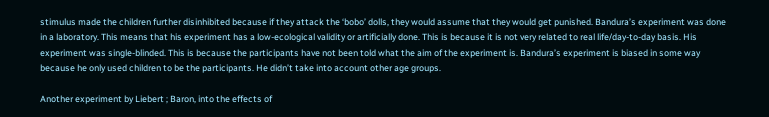stimulus made the children further disinhibited because if they attack the ‘bobo’ dolls, they would assume that they would get punished. Bandura’s experiment was done in a laboratory. This means that his experiment has a low-ecological validity or artificially done. This is because it is not very related to real life/day-to-day basis. His experiment was single-blinded. This is because the participants have not been told what the aim of the experiment is. Bandura’s experiment is biased in some way because he only used children to be the participants. He didn’t take into account other age groups.

Another experiment by Liebert ; Baron, into the effects of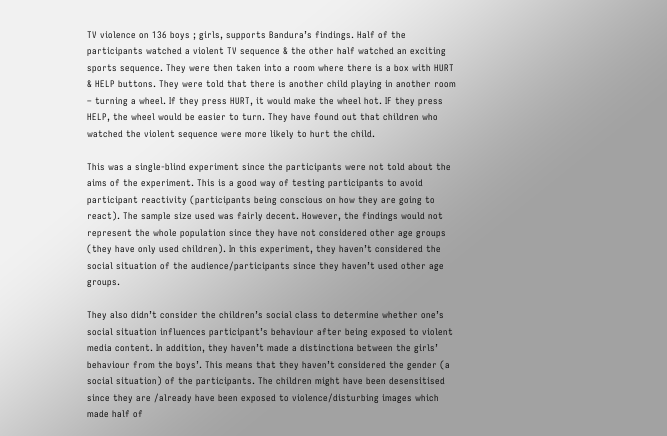TV violence on 136 boys ; girls, supports Bandura’s findings. Half of the participants watched a violent TV sequence & the other half watched an exciting sports sequence. They were then taken into a room where there is a box with HURT & HELP buttons. They were told that there is another child playing in another room – turning a wheel. If they press HURT, it would make the wheel hot. IF they press HELP, the wheel would be easier to turn. They have found out that children who watched the violent sequence were more likely to hurt the child.

This was a single-blind experiment since the participants were not told about the aims of the experiment. This is a good way of testing participants to avoid participant reactivity (participants being conscious on how they are going to react). The sample size used was fairly decent. However, the findings would not represent the whole population since they have not considered other age groups (they have only used children). In this experiment, they haven’t considered the social situation of the audience/participants since they haven’t used other age groups.

They also didn’t consider the children’s social class to determine whether one’s social situation influences participant’s behaviour after being exposed to violent media content. In addition, they haven’t made a distinctiona between the girls’ behaviour from the boys’. This means that they haven’t considered the gender (a social situation) of the participants. The children might have been desensitised since they are /already have been exposed to violence/disturbing images which made half of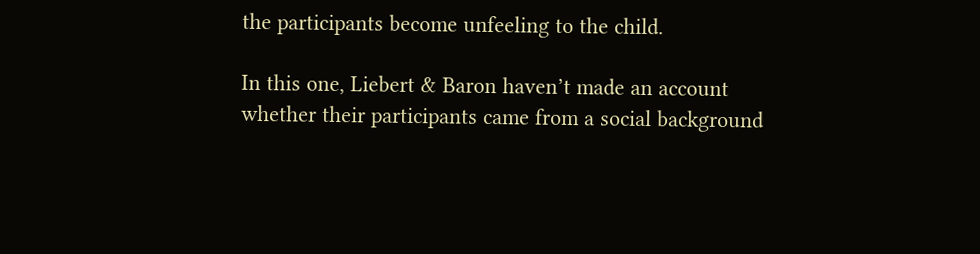the participants become unfeeling to the child.

In this one, Liebert & Baron haven’t made an account whether their participants came from a social background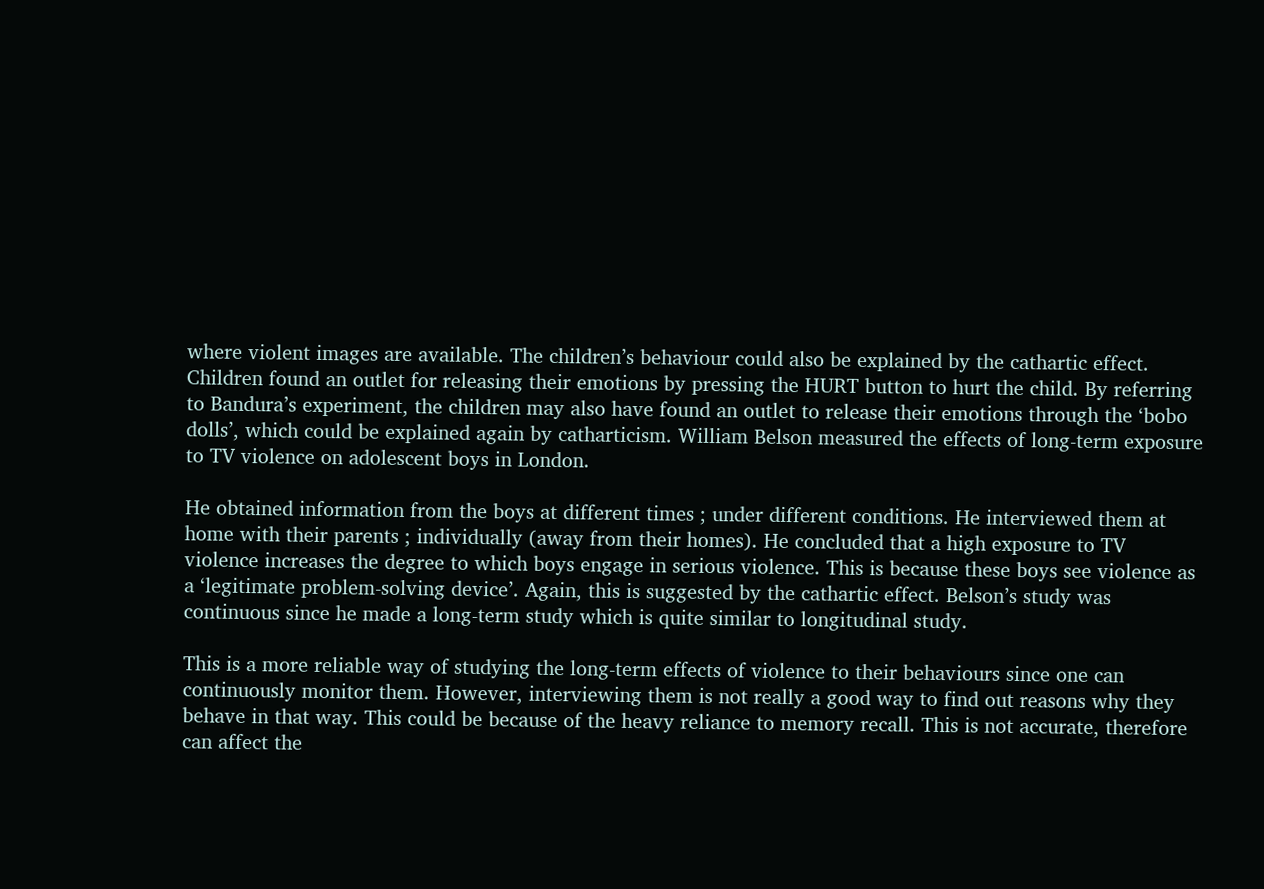where violent images are available. The children’s behaviour could also be explained by the cathartic effect. Children found an outlet for releasing their emotions by pressing the HURT button to hurt the child. By referring to Bandura’s experiment, the children may also have found an outlet to release their emotions through the ‘bobo dolls’, which could be explained again by catharticism. William Belson measured the effects of long-term exposure to TV violence on adolescent boys in London.

He obtained information from the boys at different times ; under different conditions. He interviewed them at home with their parents ; individually (away from their homes). He concluded that a high exposure to TV violence increases the degree to which boys engage in serious violence. This is because these boys see violence as a ‘legitimate problem-solving device’. Again, this is suggested by the cathartic effect. Belson’s study was continuous since he made a long-term study which is quite similar to longitudinal study.

This is a more reliable way of studying the long-term effects of violence to their behaviours since one can continuously monitor them. However, interviewing them is not really a good way to find out reasons why they behave in that way. This could be because of the heavy reliance to memory recall. This is not accurate, therefore can affect the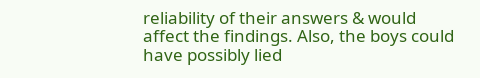reliability of their answers & would affect the findings. Also, the boys could have possibly lied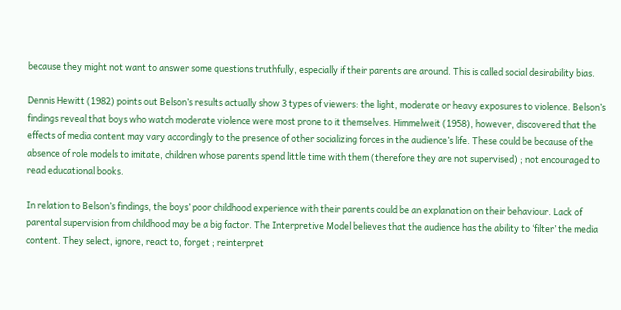because they might not want to answer some questions truthfully, especially if their parents are around. This is called social desirability bias.

Dennis Hewitt (1982) points out Belson’s results actually show 3 types of viewers: the light, moderate or heavy exposures to violence. Belson’s findings reveal that boys who watch moderate violence were most prone to it themselves. Himmelweit (1958), however, discovered that the effects of media content may vary accordingly to the presence of other socializing forces in the audience’s life. These could be because of the absence of role models to imitate, children whose parents spend little time with them (therefore they are not supervised) ; not encouraged to read educational books.

In relation to Belson’s findings, the boys’ poor childhood experience with their parents could be an explanation on their behaviour. Lack of parental supervision from childhood may be a big factor. The Interpretive Model believes that the audience has the ability to ‘filter’ the media content. They select, ignore, react to, forget ; reinterpret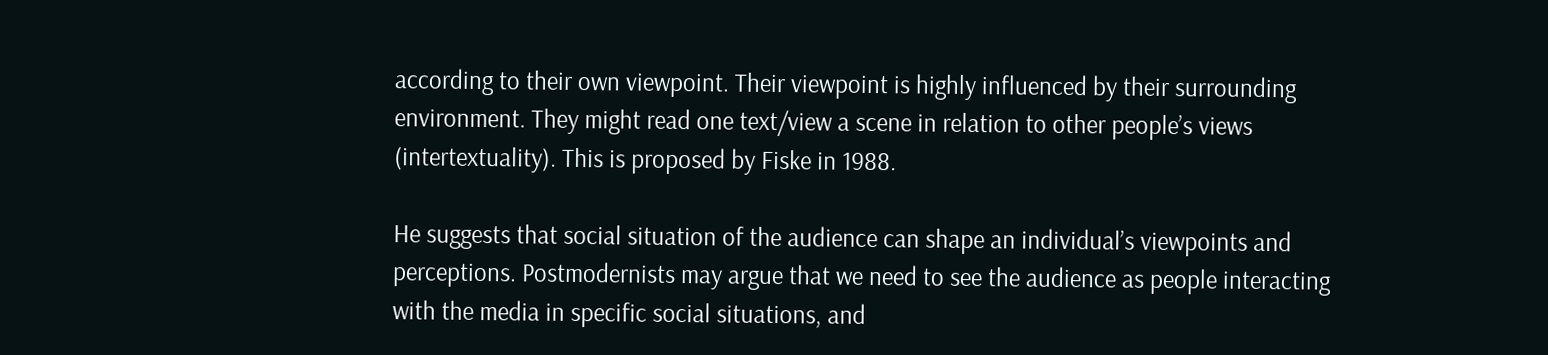according to their own viewpoint. Their viewpoint is highly influenced by their surrounding environment. They might read one text/view a scene in relation to other people’s views (intertextuality). This is proposed by Fiske in 1988.

He suggests that social situation of the audience can shape an individual’s viewpoints and perceptions. Postmodernists may argue that we need to see the audience as people interacting with the media in specific social situations, and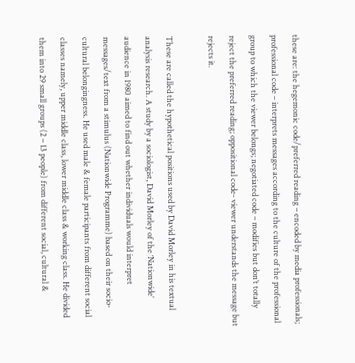these are: the hegemonic code/preferred reading – encoded by media professionals; professional code – interprets messages according to the culture of the professional group to which the viewer belongs; negotiated code – modifies but don’t totally reject the preferred reading; oppositional code- viewer understands the message but rejects it.

These are called the hypothetical positions used by David Morley in his textual analysis research. A study by a sociologist, David Morley of the ‘Nationwide’ audience in 1980 aimed to find out whether individuals would interpret messages/text from a stimulus (Nationwide Programme) based on their socio-cultural belongingness. He used male & female participants from different social classes namely, upper middle class, lower middle class & working class. He divided them into 29 small groups (2 – 13 people) from different social, cultural &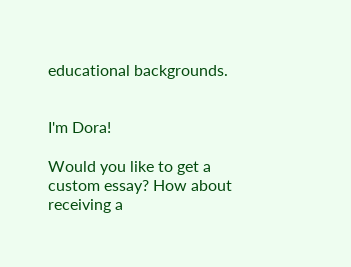educational backgrounds.


I'm Dora!

Would you like to get a custom essay? How about receiving a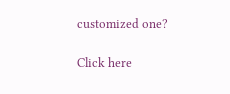customized one?

Click here